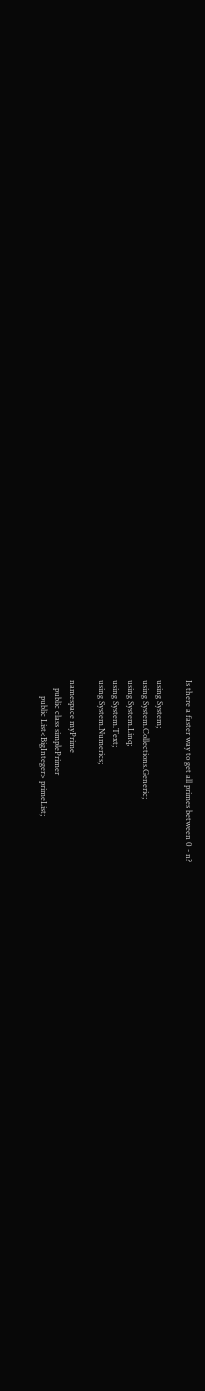Is there a faster way to get all primes between 0 - n?

using System;
using System.Collections.Generic;
using System.Linq;
using System.Text;
using System.Numerics;

namespace myPrime
    public class simplePrimer
        public List<BigInteger> primeList;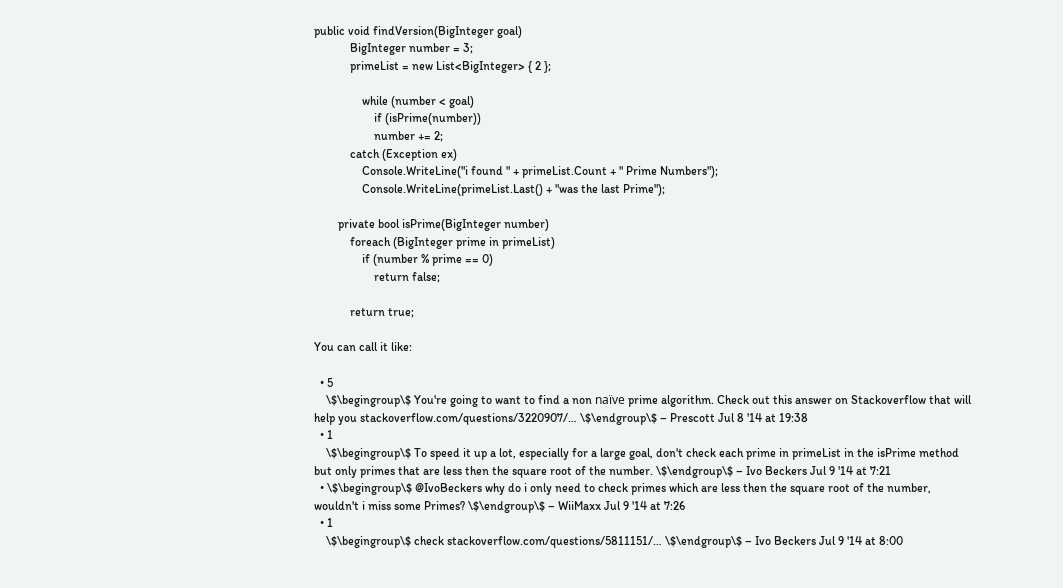public void findVersion(BigInteger goal)
            BigInteger number = 3;
            primeList = new List<BigInteger> { 2 };

                while (number < goal)
                    if (isPrime(number))
                    number += 2;
            catch (Exception ex)
                Console.WriteLine("i found " + primeList.Count + " Prime Numbers");
                Console.WriteLine(primeList.Last() + "was the last Prime");

        private bool isPrime(BigInteger number)
            foreach (BigInteger prime in primeList)
                if (number % prime == 0)
                    return false;

            return true;

You can call it like:

  • 5
    \$\begingroup\$ You're going to want to find a non naïve prime algorithm. Check out this answer on Stackoverflow that will help you stackoverflow.com/questions/3220907/… \$\endgroup\$ – Prescott Jul 8 '14 at 19:38
  • 1
    \$\begingroup\$ To speed it up a lot, especially for a large goal, don't check each prime in primeList in the isPrime method but only primes that are less then the square root of the number. \$\endgroup\$ – Ivo Beckers Jul 9 '14 at 7:21
  • \$\begingroup\$ @IvoBeckers why do i only need to check primes which are less then the square root of the number, wouldn't i miss some Primes? \$\endgroup\$ – WiiMaxx Jul 9 '14 at 7:26
  • 1
    \$\begingroup\$ check stackoverflow.com/questions/5811151/… \$\endgroup\$ – Ivo Beckers Jul 9 '14 at 8:00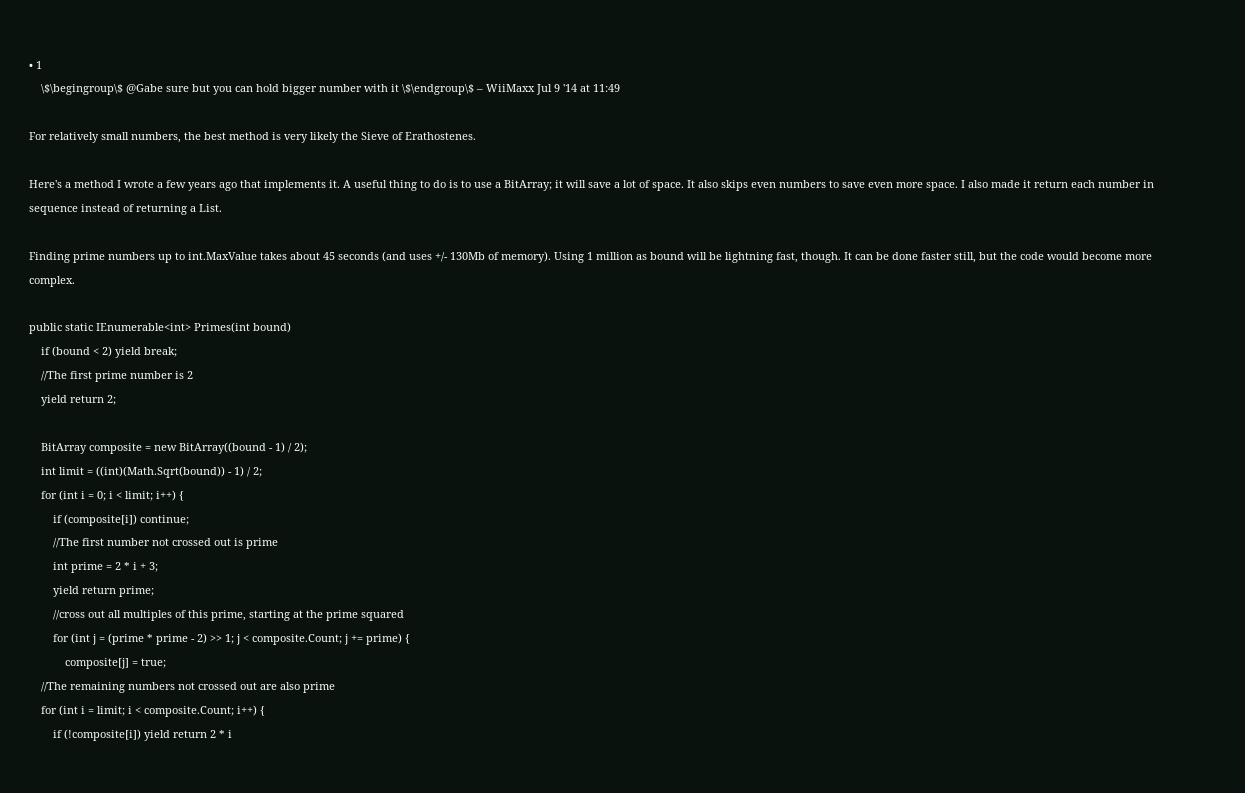• 1
    \$\begingroup\$ @Gabe sure but you can hold bigger number with it \$\endgroup\$ – WiiMaxx Jul 9 '14 at 11:49

For relatively small numbers, the best method is very likely the Sieve of Erathostenes.

Here's a method I wrote a few years ago that implements it. A useful thing to do is to use a BitArray; it will save a lot of space. It also skips even numbers to save even more space. I also made it return each number in sequence instead of returning a List.

Finding prime numbers up to int.MaxValue takes about 45 seconds (and uses +/- 130Mb of memory). Using 1 million as bound will be lightning fast, though. It can be done faster still, but the code would become more complex.

public static IEnumerable<int> Primes(int bound)
    if (bound < 2) yield break;
    //The first prime number is 2
    yield return 2;

    BitArray composite = new BitArray((bound - 1) / 2);
    int limit = ((int)(Math.Sqrt(bound)) - 1) / 2;
    for (int i = 0; i < limit; i++) {
        if (composite[i]) continue;
        //The first number not crossed out is prime
        int prime = 2 * i + 3;
        yield return prime;
        //cross out all multiples of this prime, starting at the prime squared
        for (int j = (prime * prime - 2) >> 1; j < composite.Count; j += prime) {
            composite[j] = true;
    //The remaining numbers not crossed out are also prime
    for (int i = limit; i < composite.Count; i++) {
        if (!composite[i]) yield return 2 * i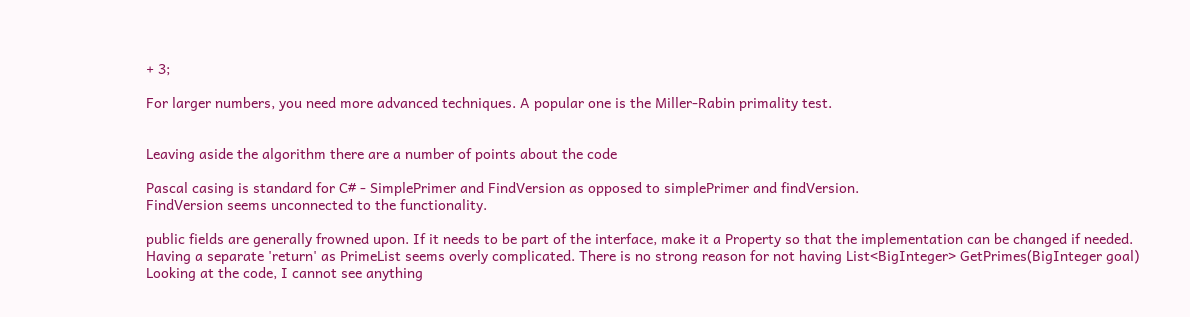+ 3;

For larger numbers, you need more advanced techniques. A popular one is the Miller-Rabin primality test.


Leaving aside the algorithm there are a number of points about the code

Pascal casing is standard for C# - SimplePrimer and FindVersion as opposed to simplePrimer and findVersion.
FindVersion seems unconnected to the functionality.

public fields are generally frowned upon. If it needs to be part of the interface, make it a Property so that the implementation can be changed if needed.
Having a separate 'return' as PrimeList seems overly complicated. There is no strong reason for not having List<BigInteger> GetPrimes(BigInteger goal)
Looking at the code, I cannot see anything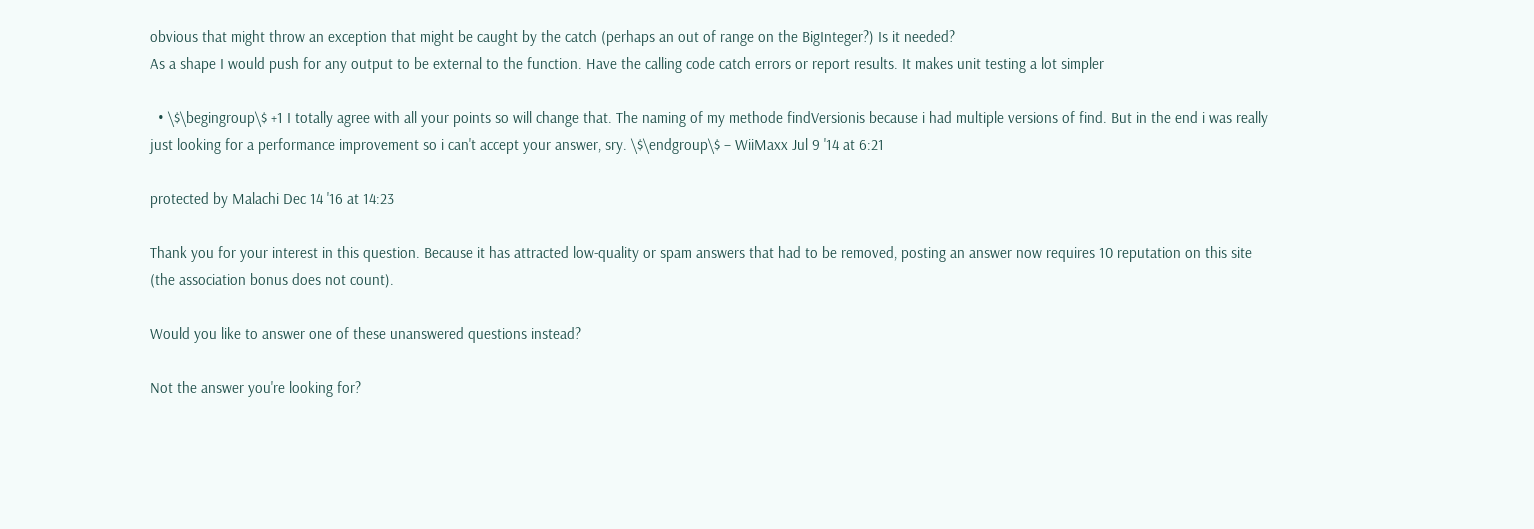obvious that might throw an exception that might be caught by the catch (perhaps an out of range on the BigInteger?) Is it needed?
As a shape I would push for any output to be external to the function. Have the calling code catch errors or report results. It makes unit testing a lot simpler

  • \$\begingroup\$ +1 I totally agree with all your points so will change that. The naming of my methode findVersionis because i had multiple versions of find. But in the end i was really just looking for a performance improvement so i can't accept your answer, sry. \$\endgroup\$ – WiiMaxx Jul 9 '14 at 6:21

protected by Malachi Dec 14 '16 at 14:23

Thank you for your interest in this question. Because it has attracted low-quality or spam answers that had to be removed, posting an answer now requires 10 reputation on this site (the association bonus does not count).

Would you like to answer one of these unanswered questions instead?

Not the answer you're looking for?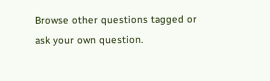Browse other questions tagged or ask your own question.